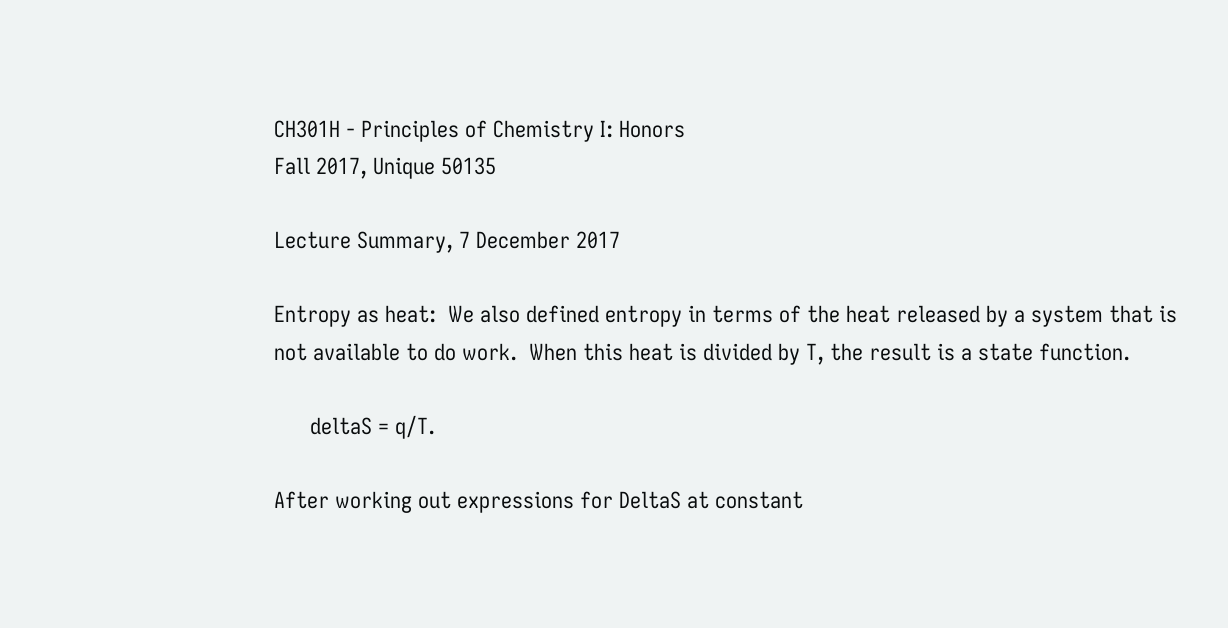CH301H - Principles of Chemistry I: Honors
Fall 2017, Unique 50135

Lecture Summary, 7 December 2017

Entropy as heat:  We also defined entropy in terms of the heat released by a system that is not available to do work.  When this heat is divided by T, the result is a state function.

      deltaS = q/T.

After working out expressions for DeltaS at constant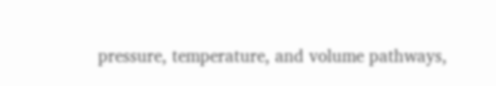pressure, temperature, and volume pathways,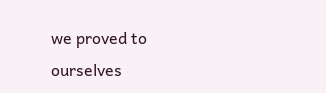we proved to ourselves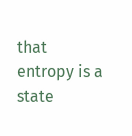that entropy is a state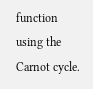function using the Carnot cycle.